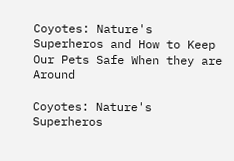Coyotes: Nature's Superheros and How to Keep Our Pets Safe When they are Around

Coyotes: Nature's Superheros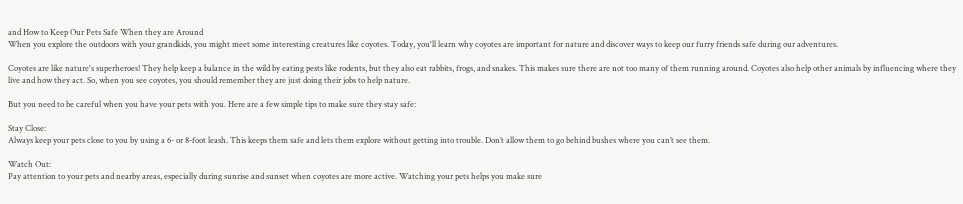and How to Keep Our Pets Safe When they are Around
When you explore the outdoors with your grandkids, you might meet some interesting creatures like coyotes. Today, you'll learn why coyotes are important for nature and discover ways to keep our furry friends safe during our adventures.

Coyotes are like nature's superheroes! They help keep a balance in the wild by eating pests like rodents, but they also eat rabbits, frogs, and snakes. This makes sure there are not too many of them running around. Coyotes also help other animals by influencing where they live and how they act. So, when you see coyotes, you should remember they are just doing their jobs to help nature.

But you need to be careful when you have your pets with you. Here are a few simple tips to make sure they stay safe:

Stay Close:
Always keep your pets close to you by using a 6- or 8-foot leash. This keeps them safe and lets them explore without getting into trouble. Don’t allow them to go behind bushes where you can’t see them.

Watch Out:
Pay attention to your pets and nearby areas, especially during sunrise and sunset when coyotes are more active. Watching your pets helps you make sure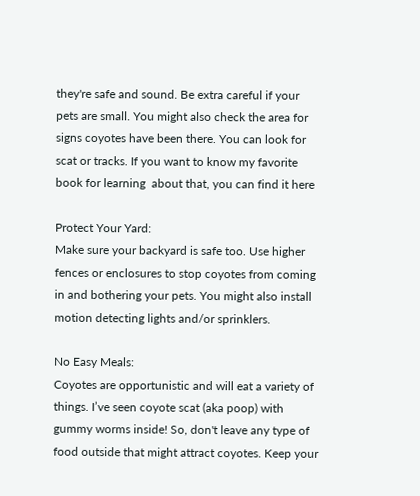they're safe and sound. Be extra careful if your pets are small. You might also check the area for signs coyotes have been there. You can look for scat or tracks. If you want to know my favorite book for learning  about that, you can find it here

Protect Your Yard:
Make sure your backyard is safe too. Use higher fences or enclosures to stop coyotes from coming in and bothering your pets. You might also install motion detecting lights and/or sprinklers.

No Easy Meals:
Coyotes are opportunistic and will eat a variety of things. I’ve seen coyote scat (aka poop) with gummy worms inside! So, don't leave any type of food outside that might attract coyotes. Keep your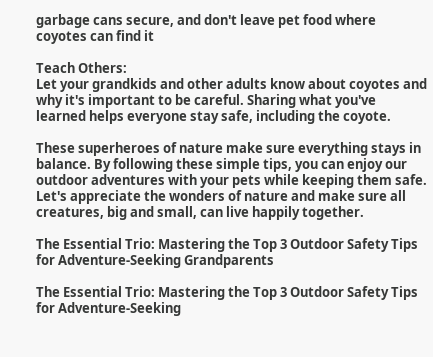garbage cans secure, and don't leave pet food where coyotes can find it

Teach Others:
Let your grandkids and other adults know about coyotes and why it's important to be careful. Sharing what you've learned helps everyone stay safe, including the coyote.

These superheroes of nature make sure everything stays in balance. By following these simple tips, you can enjoy our outdoor adventures with your pets while keeping them safe. Let's appreciate the wonders of nature and make sure all creatures, big and small, can live happily together.

The Essential Trio: Mastering the Top 3 Outdoor Safety Tips for Adventure-Seeking Grandparents

The Essential Trio: Mastering the Top 3 Outdoor Safety Tips for Adventure-Seeking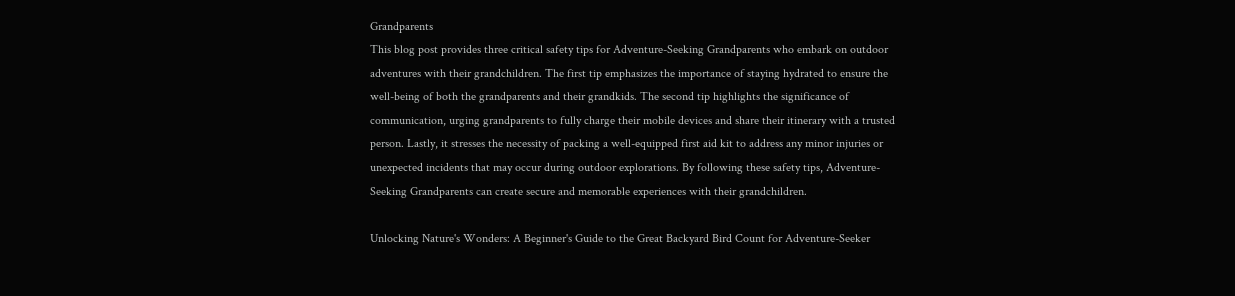Grandparents
This blog post provides three critical safety tips for Adventure-Seeking Grandparents who embark on outdoor adventures with their grandchildren. The first tip emphasizes the importance of staying hydrated to ensure the well-being of both the grandparents and their grandkids. The second tip highlights the significance of communication, urging grandparents to fully charge their mobile devices and share their itinerary with a trusted person. Lastly, it stresses the necessity of packing a well-equipped first aid kit to address any minor injuries or unexpected incidents that may occur during outdoor explorations. By following these safety tips, Adventure-Seeking Grandparents can create secure and memorable experiences with their grandchildren.

Unlocking Nature's Wonders: A Beginner's Guide to the Great Backyard Bird Count for Adventure-Seeker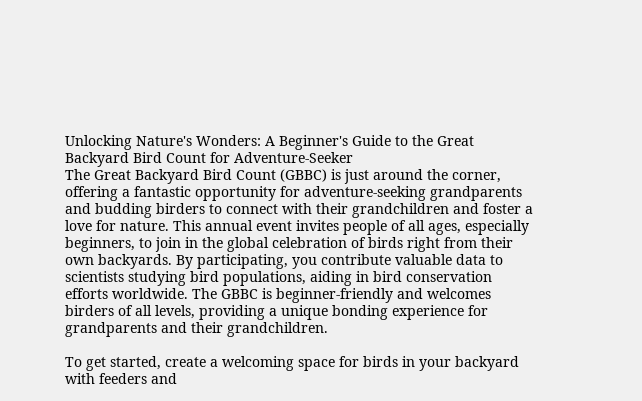Unlocking Nature's Wonders: A Beginner's Guide to the Great Backyard Bird Count for Adventure-Seeker
The Great Backyard Bird Count (GBBC) is just around the corner, offering a fantastic opportunity for adventure-seeking grandparents and budding birders to connect with their grandchildren and foster a love for nature. This annual event invites people of all ages, especially beginners, to join in the global celebration of birds right from their own backyards. By participating, you contribute valuable data to scientists studying bird populations, aiding in bird conservation efforts worldwide. The GBBC is beginner-friendly and welcomes birders of all levels, providing a unique bonding experience for grandparents and their grandchildren.

To get started, create a welcoming space for birds in your backyard with feeders and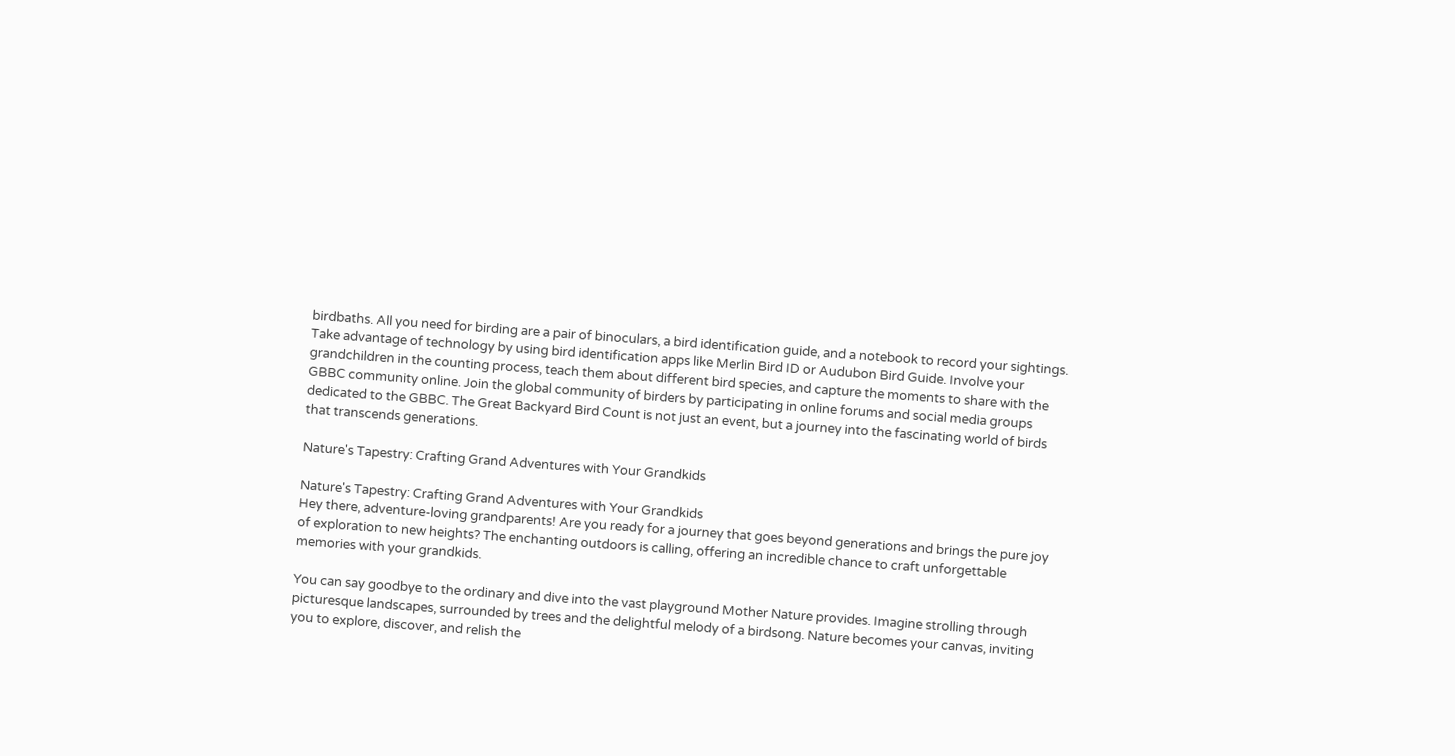birdbaths. All you need for birding are a pair of binoculars, a bird identification guide, and a notebook to record your sightings. Take advantage of technology by using bird identification apps like Merlin Bird ID or Audubon Bird Guide. Involve your grandchildren in the counting process, teach them about different bird species, and capture the moments to share with the GBBC community online. Join the global community of birders by participating in online forums and social media groups dedicated to the GBBC. The Great Backyard Bird Count is not just an event, but a journey into the fascinating world of birds that transcends generations.

Nature's Tapestry: Crafting Grand Adventures with Your Grandkids

Nature's Tapestry: Crafting Grand Adventures with Your Grandkids
Hey there, adventure-loving grandparents! Are you ready for a journey that goes beyond generations and brings the pure joy of exploration to new heights? The enchanting outdoors is calling, offering an incredible chance to craft unforgettable memories with your grandkids.

You can say goodbye to the ordinary and dive into the vast playground Mother Nature provides. Imagine strolling through picturesque landscapes, surrounded by trees and the delightful melody of a birdsong. Nature becomes your canvas, inviting you to explore, discover, and relish the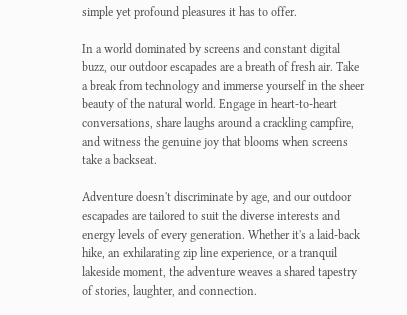simple yet profound pleasures it has to offer.

In a world dominated by screens and constant digital buzz, our outdoor escapades are a breath of fresh air. Take a break from technology and immerse yourself in the sheer beauty of the natural world. Engage in heart-to-heart conversations, share laughs around a crackling campfire, and witness the genuine joy that blooms when screens take a backseat.

Adventure doesn't discriminate by age, and our outdoor escapades are tailored to suit the diverse interests and energy levels of every generation. Whether it's a laid-back hike, an exhilarating zip line experience, or a tranquil lakeside moment, the adventure weaves a shared tapestry of stories, laughter, and connection.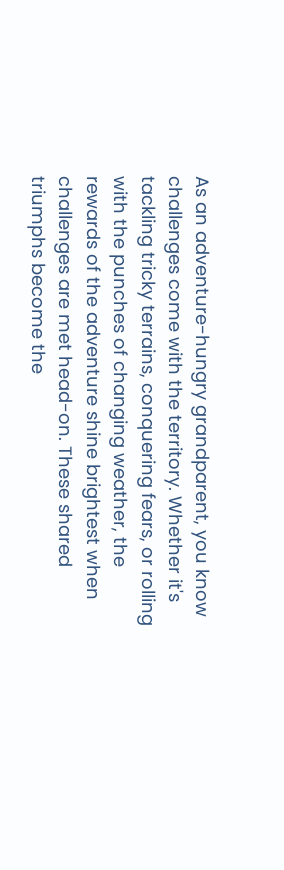As an adventure-hungry grandparent, you know challenges come with the territory. Whether it's tackling tricky terrains, conquering fears, or rolling with the punches of changing weather, the rewards of the adventure shine brightest when challenges are met head-on. These shared triumphs become the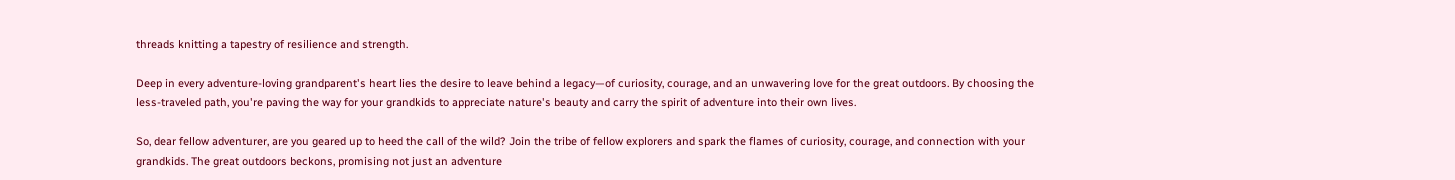threads knitting a tapestry of resilience and strength.

Deep in every adventure-loving grandparent's heart lies the desire to leave behind a legacy—of curiosity, courage, and an unwavering love for the great outdoors. By choosing the less-traveled path, you're paving the way for your grandkids to appreciate nature's beauty and carry the spirit of adventure into their own lives.

So, dear fellow adventurer, are you geared up to heed the call of the wild? Join the tribe of fellow explorers and spark the flames of curiosity, courage, and connection with your grandkids. The great outdoors beckons, promising not just an adventure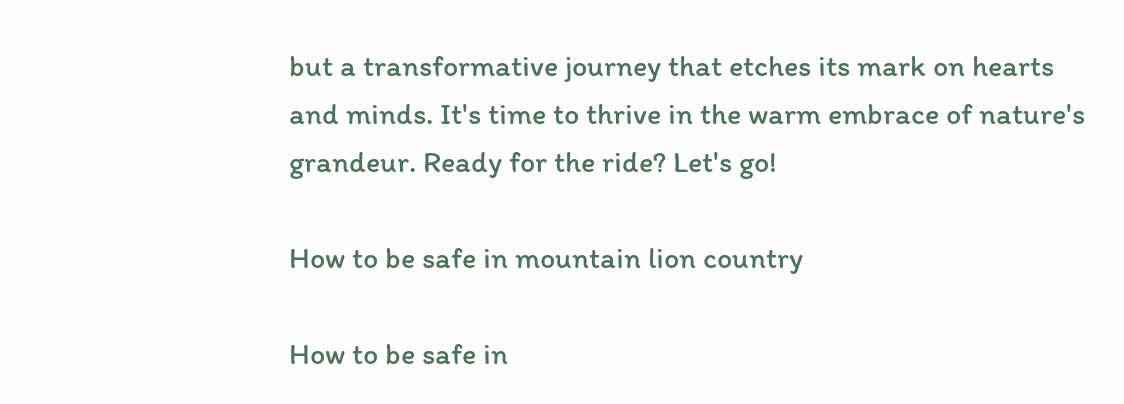but a transformative journey that etches its mark on hearts and minds. It's time to thrive in the warm embrace of nature's grandeur. Ready for the ride? Let's go!

How to be safe in mountain lion country

How to be safe in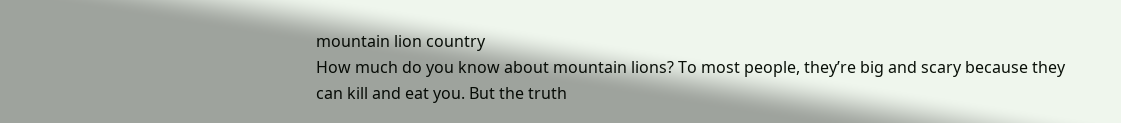mountain lion country
How much do you know about mountain lions? To most people, they’re big and scary because they can kill and eat you. But the truth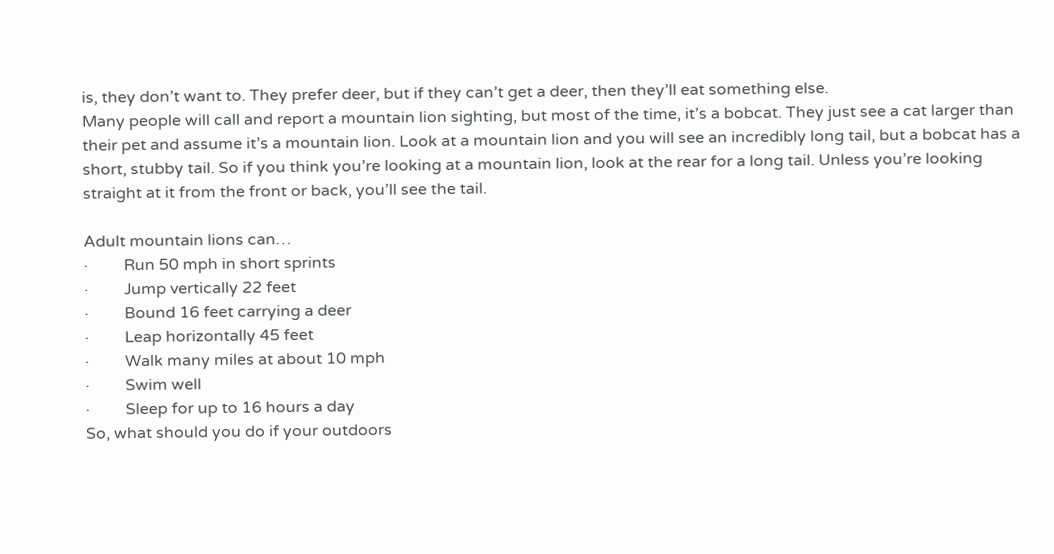is, they don’t want to. They prefer deer, but if they can’t get a deer, then they’ll eat something else.
Many people will call and report a mountain lion sighting, but most of the time, it’s a bobcat. They just see a cat larger than their pet and assume it’s a mountain lion. Look at a mountain lion and you will see an incredibly long tail, but a bobcat has a short, stubby tail. So if you think you’re looking at a mountain lion, look at the rear for a long tail. Unless you’re looking straight at it from the front or back, you’ll see the tail.

Adult mountain lions can…
·         Run 50 mph in short sprints
·         Jump vertically 22 feet
·         Bound 16 feet carrying a deer
·         Leap horizontally 45 feet
·         Walk many miles at about 10 mph
·         Swim well
·         Sleep for up to 16 hours a day
So, what should you do if your outdoors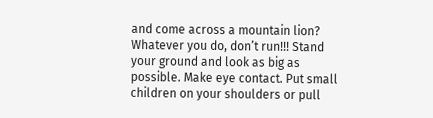and come across a mountain lion? Whatever you do, don’t run!!! Stand your ground and look as big as possible. Make eye contact. Put small children on your shoulders or pull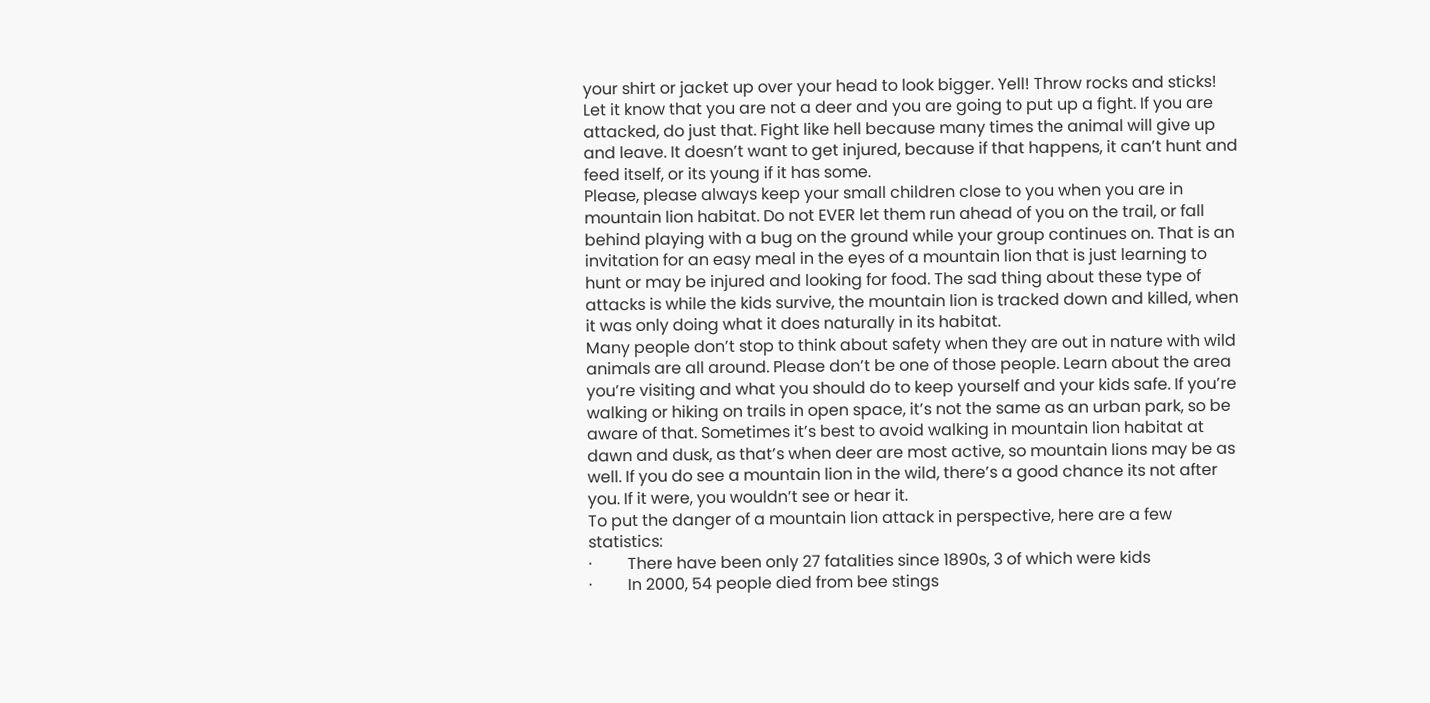your shirt or jacket up over your head to look bigger. Yell! Throw rocks and sticks! Let it know that you are not a deer and you are going to put up a fight. If you are attacked, do just that. Fight like hell because many times the animal will give up and leave. It doesn’t want to get injured, because if that happens, it can’t hunt and feed itself, or its young if it has some.
Please, please always keep your small children close to you when you are in mountain lion habitat. Do not EVER let them run ahead of you on the trail, or fall behind playing with a bug on the ground while your group continues on. That is an invitation for an easy meal in the eyes of a mountain lion that is just learning to hunt or may be injured and looking for food. The sad thing about these type of attacks is while the kids survive, the mountain lion is tracked down and killed, when it was only doing what it does naturally in its habitat.
Many people don’t stop to think about safety when they are out in nature with wild animals are all around. Please don’t be one of those people. Learn about the area you’re visiting and what you should do to keep yourself and your kids safe. If you’re walking or hiking on trails in open space, it’s not the same as an urban park, so be aware of that. Sometimes it’s best to avoid walking in mountain lion habitat at dawn and dusk, as that’s when deer are most active, so mountain lions may be as well. If you do see a mountain lion in the wild, there’s a good chance its not after you. If it were, you wouldn’t see or hear it.
To put the danger of a mountain lion attack in perspective, here are a few statistics:
·         There have been only 27 fatalities since 1890s, 3 of which were kids
·         In 2000, 54 people died from bee stings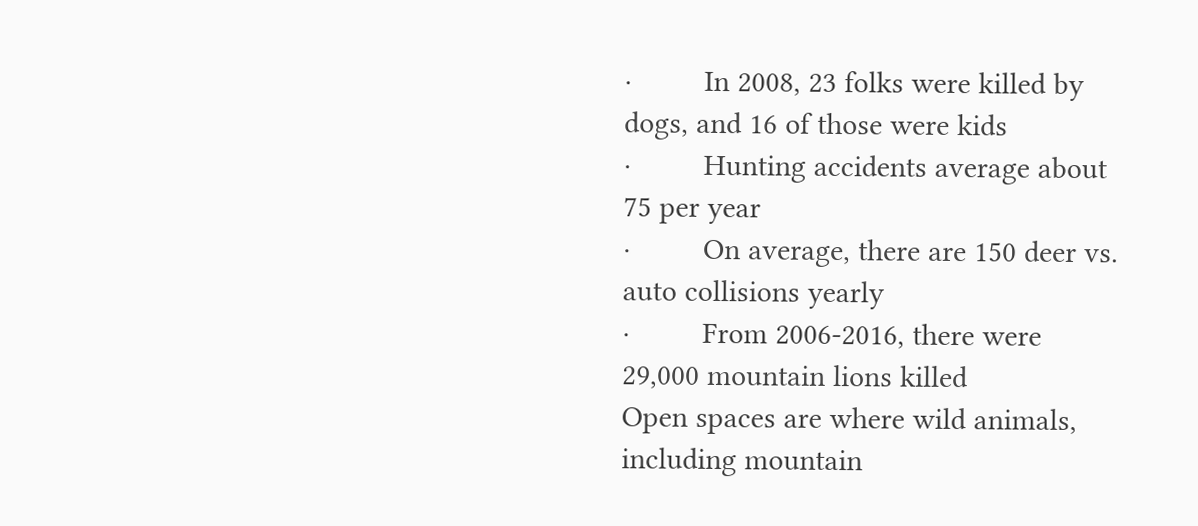·         In 2008, 23 folks were killed by dogs, and 16 of those were kids
·         Hunting accidents average about 75 per year
·         On average, there are 150 deer vs. auto collisions yearly
·         From 2006-2016, there were 29,000 mountain lions killed
Open spaces are where wild animals, including mountain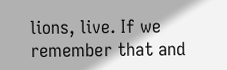lions, live. If we remember that and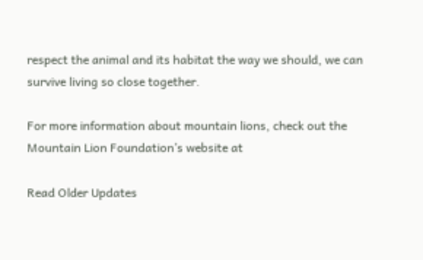respect the animal and its habitat the way we should, we can survive living so close together.

For more information about mountain lions, check out the Mountain Lion Foundation’s website at

Read Older Updates